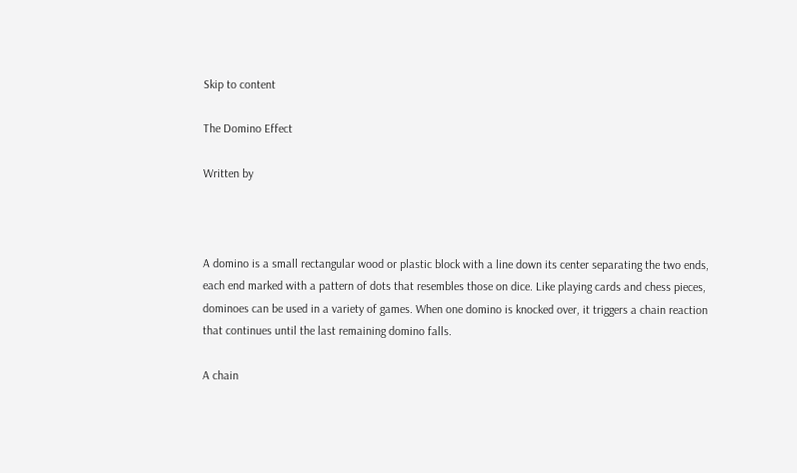Skip to content

The Domino Effect

Written by



A domino is a small rectangular wood or plastic block with a line down its center separating the two ends, each end marked with a pattern of dots that resembles those on dice. Like playing cards and chess pieces, dominoes can be used in a variety of games. When one domino is knocked over, it triggers a chain reaction that continues until the last remaining domino falls.

A chain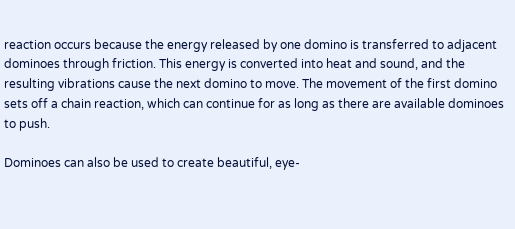reaction occurs because the energy released by one domino is transferred to adjacent dominoes through friction. This energy is converted into heat and sound, and the resulting vibrations cause the next domino to move. The movement of the first domino sets off a chain reaction, which can continue for as long as there are available dominoes to push.

Dominoes can also be used to create beautiful, eye-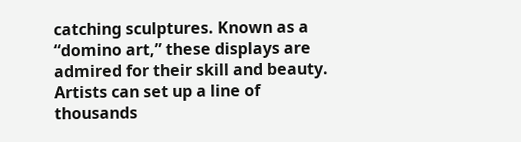catching sculptures. Known as a “domino art,” these displays are admired for their skill and beauty. Artists can set up a line of thousands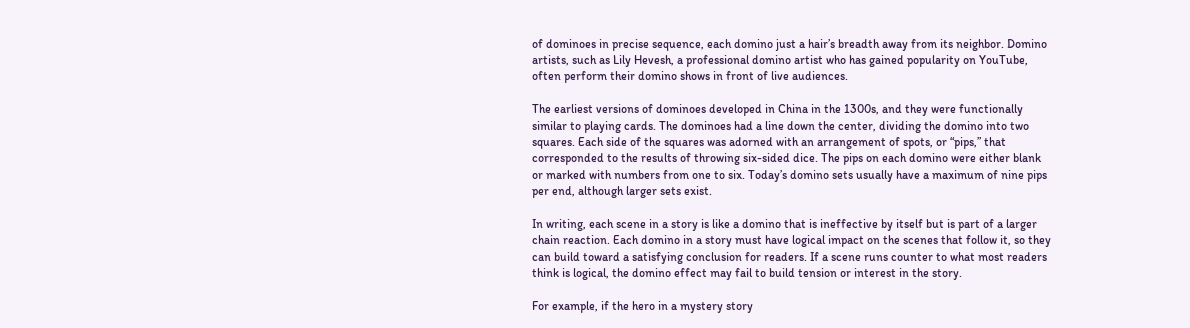of dominoes in precise sequence, each domino just a hair’s breadth away from its neighbor. Domino artists, such as Lily Hevesh, a professional domino artist who has gained popularity on YouTube, often perform their domino shows in front of live audiences.

The earliest versions of dominoes developed in China in the 1300s, and they were functionally similar to playing cards. The dominoes had a line down the center, dividing the domino into two squares. Each side of the squares was adorned with an arrangement of spots, or “pips,” that corresponded to the results of throwing six-sided dice. The pips on each domino were either blank or marked with numbers from one to six. Today’s domino sets usually have a maximum of nine pips per end, although larger sets exist.

In writing, each scene in a story is like a domino that is ineffective by itself but is part of a larger chain reaction. Each domino in a story must have logical impact on the scenes that follow it, so they can build toward a satisfying conclusion for readers. If a scene runs counter to what most readers think is logical, the domino effect may fail to build tension or interest in the story.

For example, if the hero in a mystery story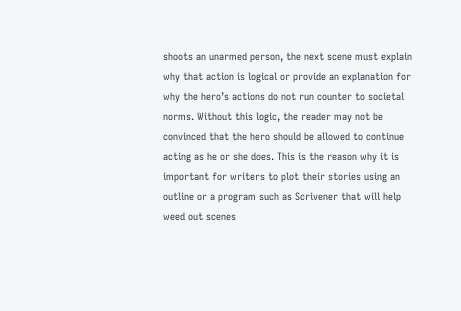shoots an unarmed person, the next scene must explain why that action is logical or provide an explanation for why the hero’s actions do not run counter to societal norms. Without this logic, the reader may not be convinced that the hero should be allowed to continue acting as he or she does. This is the reason why it is important for writers to plot their stories using an outline or a program such as Scrivener that will help weed out scenes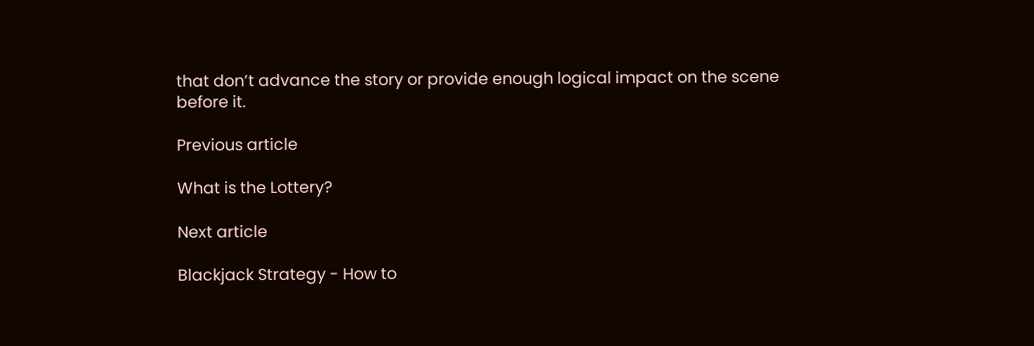that don’t advance the story or provide enough logical impact on the scene before it.

Previous article

What is the Lottery?

Next article

Blackjack Strategy - How to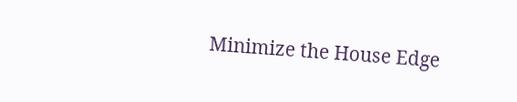Minimize the House Edge